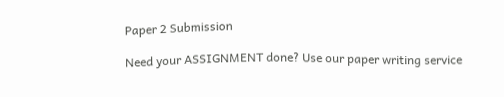Paper 2 Submission

Need your ASSIGNMENT done? Use our paper writing service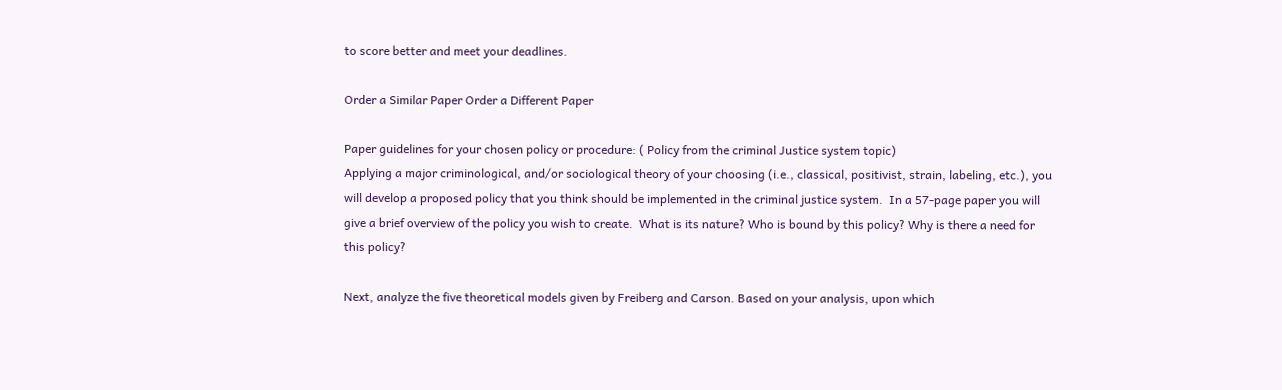to score better and meet your deadlines.

Order a Similar Paper Order a Different Paper

Paper guidelines for your chosen policy or procedure: ( Policy from the criminal Justice system topic)
Applying a major criminological, and/or sociological theory of your choosing (i.e., classical, positivist, strain, labeling, etc.), you will develop a proposed policy that you think should be implemented in the criminal justice system.  In a 57-page paper you will give a brief overview of the policy you wish to create.  What is its nature? Who is bound by this policy? Why is there a need for this policy?

Next, analyze the five theoretical models given by Freiberg and Carson. Based on your analysis, upon which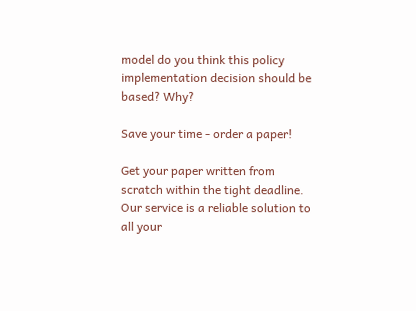model do you think this policy implementation decision should be based? Why?

Save your time - order a paper!

Get your paper written from scratch within the tight deadline. Our service is a reliable solution to all your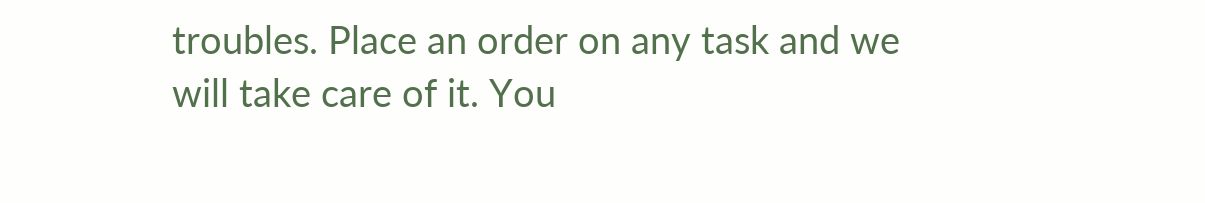troubles. Place an order on any task and we will take care of it. You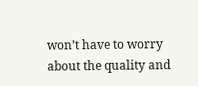won’t have to worry about the quality and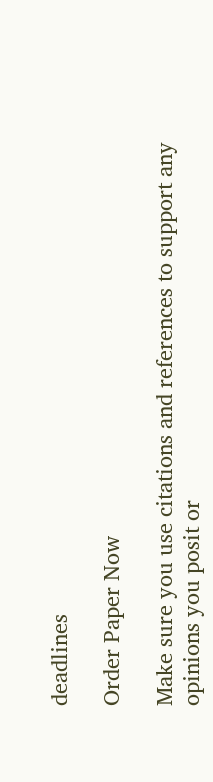deadlines

Order Paper Now

Make sure you use citations and references to support any opinions you posit or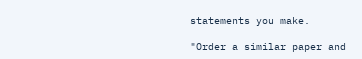statements you make.

"Order a similar paper and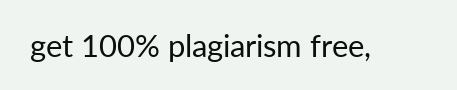get 100% plagiarism free,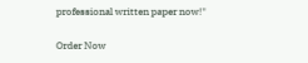professional written paper now!"

Order Now